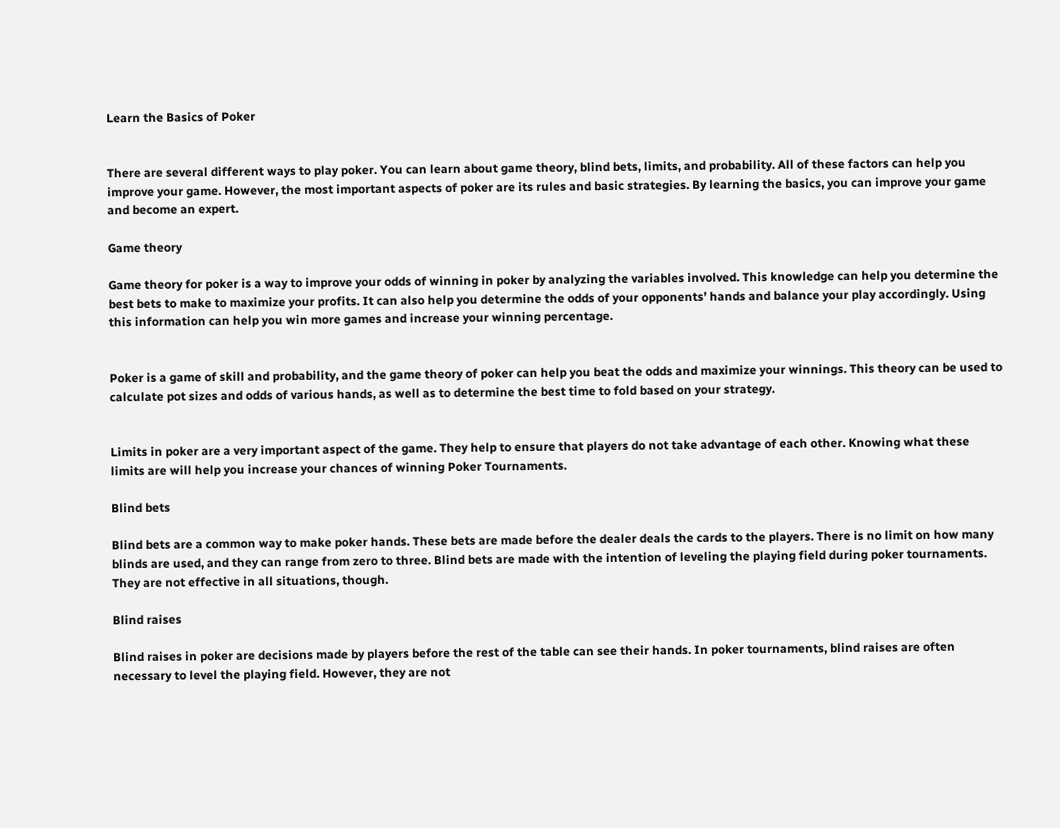Learn the Basics of Poker


There are several different ways to play poker. You can learn about game theory, blind bets, limits, and probability. All of these factors can help you improve your game. However, the most important aspects of poker are its rules and basic strategies. By learning the basics, you can improve your game and become an expert.

Game theory

Game theory for poker is a way to improve your odds of winning in poker by analyzing the variables involved. This knowledge can help you determine the best bets to make to maximize your profits. It can also help you determine the odds of your opponents’ hands and balance your play accordingly. Using this information can help you win more games and increase your winning percentage.


Poker is a game of skill and probability, and the game theory of poker can help you beat the odds and maximize your winnings. This theory can be used to calculate pot sizes and odds of various hands, as well as to determine the best time to fold based on your strategy.


Limits in poker are a very important aspect of the game. They help to ensure that players do not take advantage of each other. Knowing what these limits are will help you increase your chances of winning Poker Tournaments.

Blind bets

Blind bets are a common way to make poker hands. These bets are made before the dealer deals the cards to the players. There is no limit on how many blinds are used, and they can range from zero to three. Blind bets are made with the intention of leveling the playing field during poker tournaments. They are not effective in all situations, though.

Blind raises

Blind raises in poker are decisions made by players before the rest of the table can see their hands. In poker tournaments, blind raises are often necessary to level the playing field. However, they are not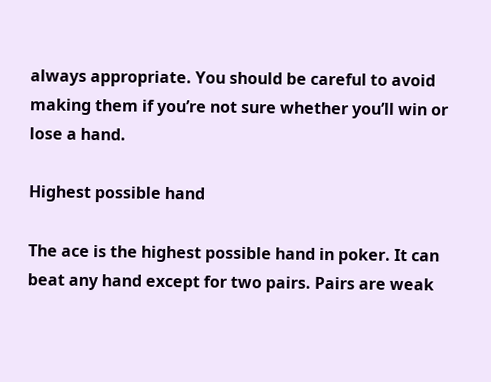always appropriate. You should be careful to avoid making them if you’re not sure whether you’ll win or lose a hand.

Highest possible hand

The ace is the highest possible hand in poker. It can beat any hand except for two pairs. Pairs are weak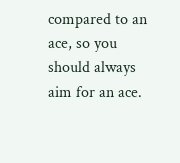compared to an ace, so you should always aim for an ace.